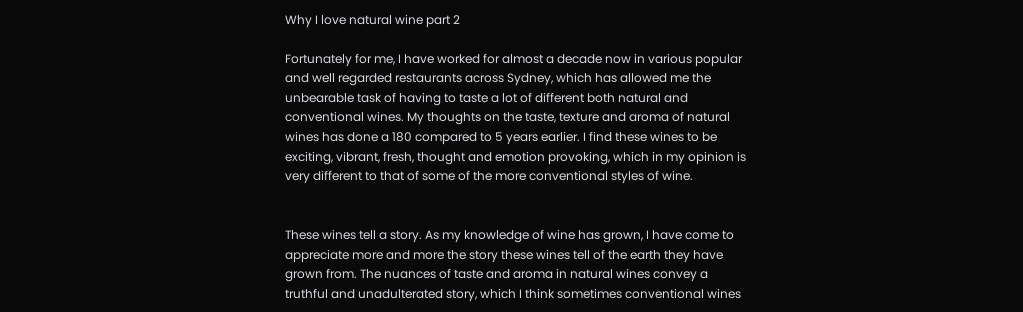Why I love natural wine part 2

Fortunately for me, I have worked for almost a decade now in various popular and well regarded restaurants across Sydney, which has allowed me the unbearable task of having to taste a lot of different both natural and conventional wines. My thoughts on the taste, texture and aroma of natural wines has done a 180 compared to 5 years earlier. I find these wines to be exciting, vibrant, fresh, thought and emotion provoking, which in my opinion is very different to that of some of the more conventional styles of wine.


These wines tell a story. As my knowledge of wine has grown, I have come to appreciate more and more the story these wines tell of the earth they have grown from. The nuances of taste and aroma in natural wines convey a truthful and unadulterated story, which I think sometimes conventional wines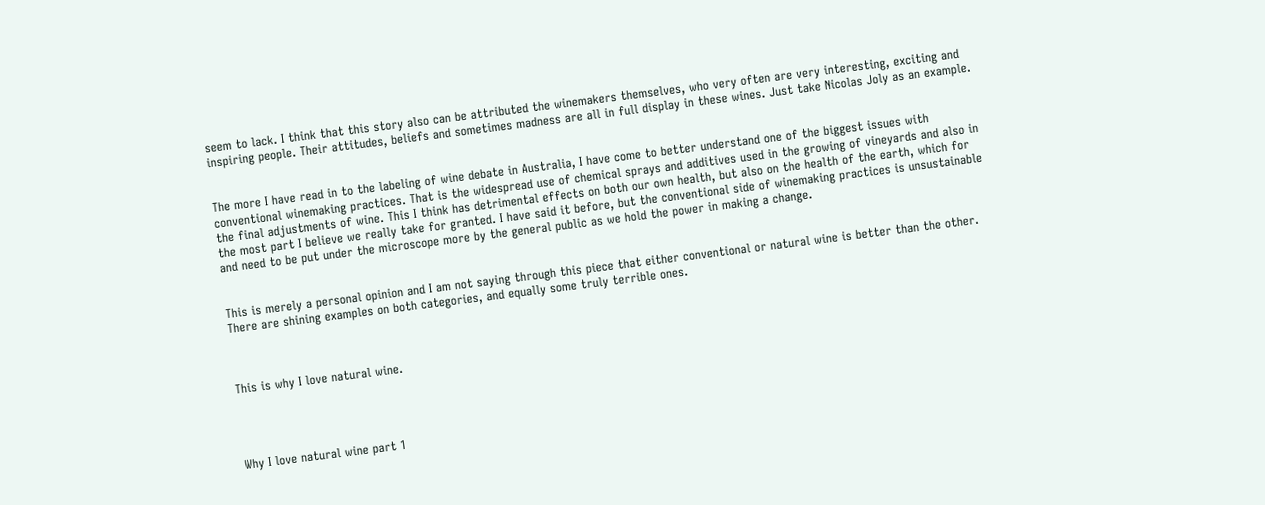seem to lack. I think that this story also can be attributed the winemakers themselves, who very often are very interesting, exciting and inspiring people. Their attitudes, beliefs and sometimes madness are all in full display in these wines. Just take Nicolas Joly as an example.


The more I have read in to the labeling of wine debate in Australia, I have come to better understand one of the biggest issues with conventional winemaking practices. That is the widespread use of chemical sprays and additives used in the growing of vineyards and also in the final adjustments of wine. This I think has detrimental effects on both our own health, but also on the health of the earth, which for the most part I believe we really take for granted. I have said it before, but the conventional side of winemaking practices is unsustainable and need to be put under the microscope more by the general public as we hold the power in making a change.


This is merely a personal opinion and I am not saying through this piece that either conventional or natural wine is better than the other. There are shining examples on both categories, and equally some truly terrible ones.



This is why I love natural wine.




Why I love natural wine part 1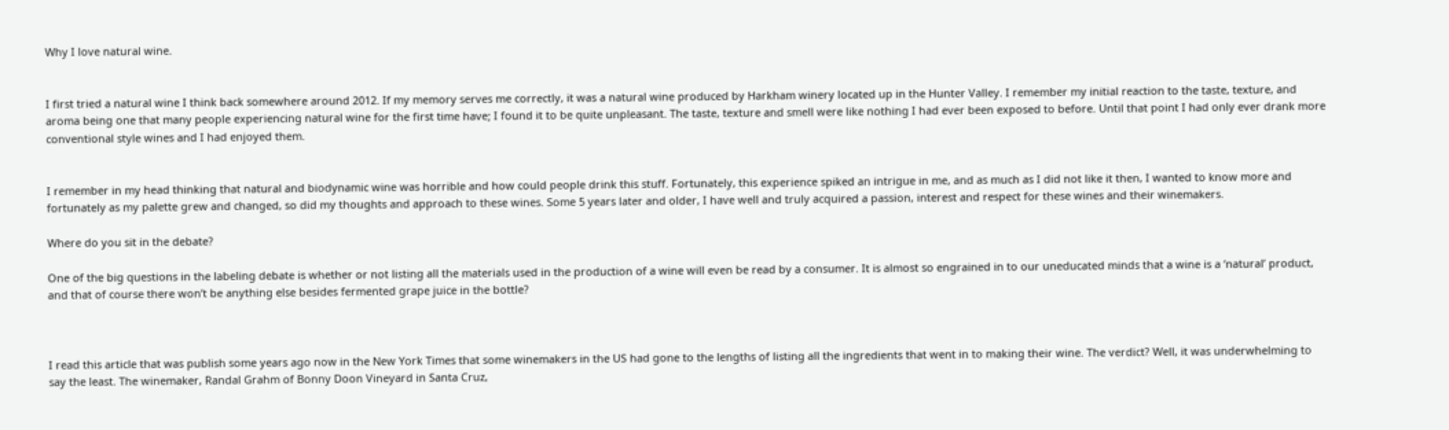Why I love natural wine.


I first tried a natural wine I think back somewhere around 2012. If my memory serves me correctly, it was a natural wine produced by Harkham winery located up in the Hunter Valley. I remember my initial reaction to the taste, texture, and aroma being one that many people experiencing natural wine for the first time have; I found it to be quite unpleasant. The taste, texture and smell were like nothing I had ever been exposed to before. Until that point I had only ever drank more conventional style wines and I had enjoyed them.


I remember in my head thinking that natural and biodynamic wine was horrible and how could people drink this stuff. Fortunately, this experience spiked an intrigue in me, and as much as I did not like it then, I wanted to know more and fortunately as my palette grew and changed, so did my thoughts and approach to these wines. Some 5 years later and older, I have well and truly acquired a passion, interest and respect for these wines and their winemakers.

Where do you sit in the debate?

One of the big questions in the labeling debate is whether or not listing all the materials used in the production of a wine will even be read by a consumer. It is almost so engrained in to our uneducated minds that a wine is a ‘natural’ product, and that of course there won’t be anything else besides fermented grape juice in the bottle?



I read this article that was publish some years ago now in the New York Times that some winemakers in the US had gone to the lengths of listing all the ingredients that went in to making their wine. The verdict? Well, it was underwhelming to say the least. The winemaker, Randal Grahm of Bonny Doon Vineyard in Santa Cruz,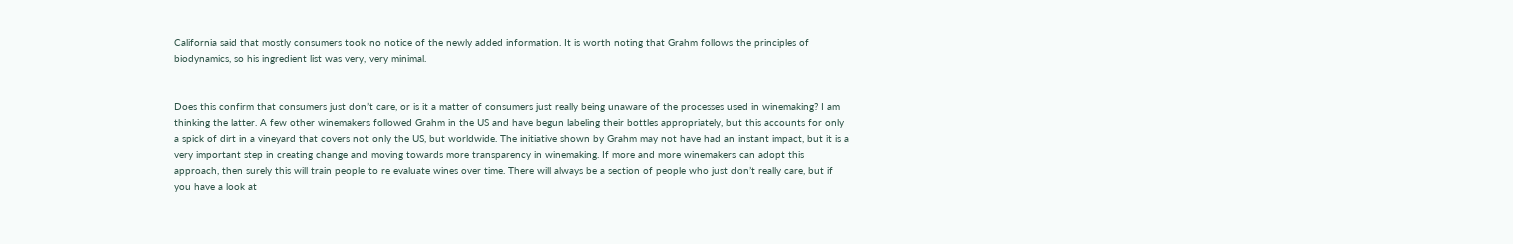California said that mostly consumers took no notice of the newly added information. It is worth noting that Grahm follows the principles of biodynamics, so his ingredient list was very, very minimal.


Does this confirm that consumers just don’t care, or is it a matter of consumers just really being unaware of the processes used in winemaking? I am thinking the latter. A few other winemakers followed Grahm in the US and have begun labeling their bottles appropriately, but this accounts for only a spick of dirt in a vineyard that covers not only the US, but worldwide. The initiative shown by Grahm may not have had an instant impact, but it is a very important step in creating change and moving towards more transparency in winemaking. If more and more winemakers can adopt this approach, then surely this will train people to re evaluate wines over time. There will always be a section of people who just don’t really care, but if you have a look at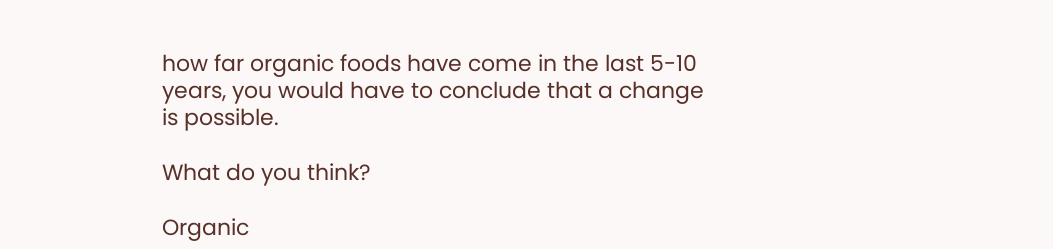how far organic foods have come in the last 5-10 years, you would have to conclude that a change is possible.

What do you think?

Organic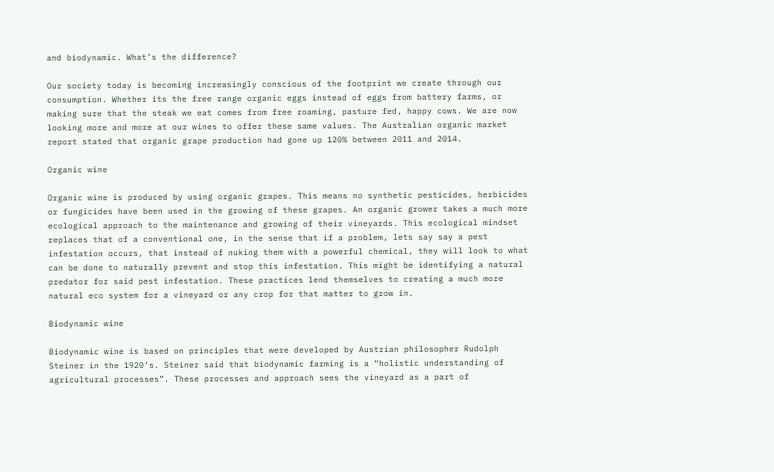and biodynamic. What’s the difference?

Our society today is becoming increasingly conscious of the footprint we create through our consumption. Whether its the free range organic eggs instead of eggs from battery farms, or making sure that the steak we eat comes from free roaming, pasture fed, happy cows. We are now looking more and more at our wines to offer these same values. The Australian organic market report stated that organic grape production had gone up 120% between 2011 and 2014.

Organic wine

Organic wine is produced by using organic grapes. This means no synthetic pesticides, herbicides or fungicides have been used in the growing of these grapes. An organic grower takes a much more ecological approach to the maintenance and growing of their vineyards. This ecological mindset replaces that of a conventional one, in the sense that if a problem, lets say say a pest infestation occurs, that instead of nuking them with a powerful chemical, they will look to what can be done to naturally prevent and stop this infestation. This might be identifying a natural predator for said pest infestation. These practices lend themselves to creating a much more natural eco system for a vineyard or any crop for that matter to grow in.

Biodynamic wine

Biodynamic wine is based on principles that were developed by Austrian philosopher Rudolph Steiner in the 1920’s. Steiner said that biodynamic farming is a “holistic understanding of agricultural processes”. These processes and approach sees the vineyard as a part of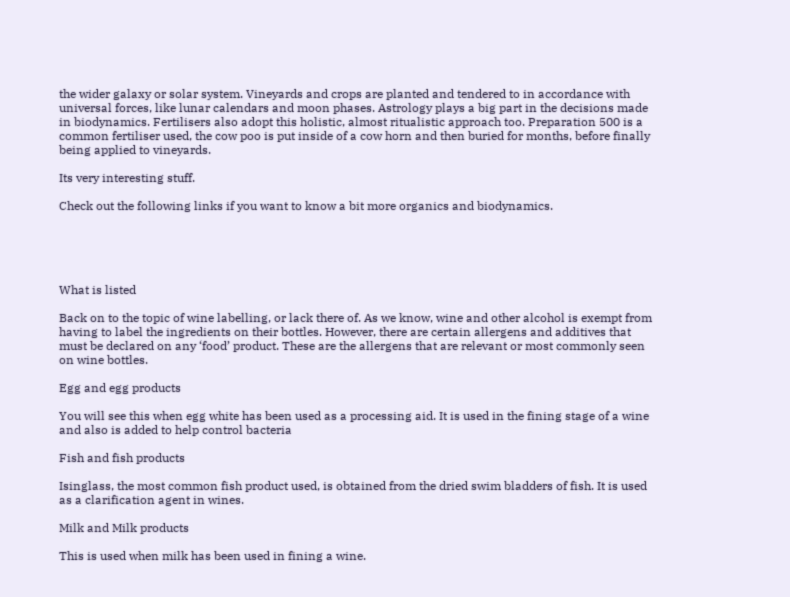the wider galaxy or solar system. Vineyards and crops are planted and tendered to in accordance with universal forces, like lunar calendars and moon phases. Astrology plays a big part in the decisions made in biodynamics. Fertilisers also adopt this holistic, almost ritualistic approach too. Preparation 500 is a common fertiliser used, the cow poo is put inside of a cow horn and then buried for months, before finally being applied to vineyards.

Its very interesting stuff.

Check out the following links if you want to know a bit more organics and biodynamics.





What is listed

Back on to the topic of wine labelling, or lack there of. As we know, wine and other alcohol is exempt from having to label the ingredients on their bottles. However, there are certain allergens and additives that must be declared on any ‘food’ product. These are the allergens that are relevant or most commonly seen on wine bottles.

Egg and egg products

You will see this when egg white has been used as a processing aid. It is used in the fining stage of a wine and also is added to help control bacteria

Fish and fish products

Isinglass, the most common fish product used, is obtained from the dried swim bladders of fish. It is used as a clarification agent in wines.

Milk and Milk products

This is used when milk has been used in fining a wine.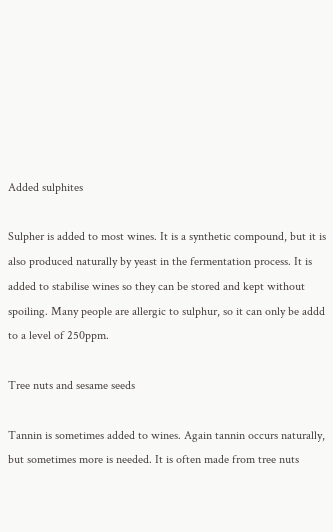Added sulphites

Sulpher is added to most wines. It is a synthetic compound, but it is also produced naturally by yeast in the fermentation process. It is added to stabilise wines so they can be stored and kept without spoiling. Many people are allergic to sulphur, so it can only be addd to a level of 250ppm.

Tree nuts and sesame seeds

Tannin is sometimes added to wines. Again tannin occurs naturally, but sometimes more is needed. It is often made from tree nuts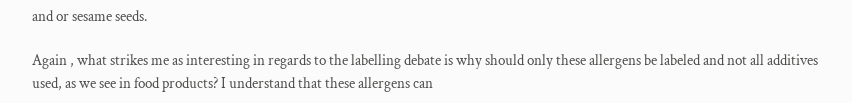and or sesame seeds.

Again , what strikes me as interesting in regards to the labelling debate is why should only these allergens be labeled and not all additives used, as we see in food products? I understand that these allergens can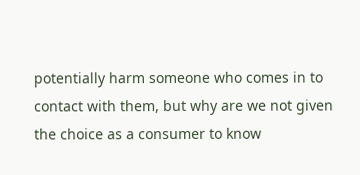potentially harm someone who comes in to contact with them, but why are we not given the choice as a consumer to know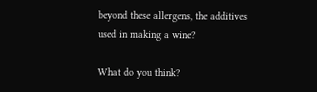beyond these allergens, the additives used in making a wine?

What do you think?